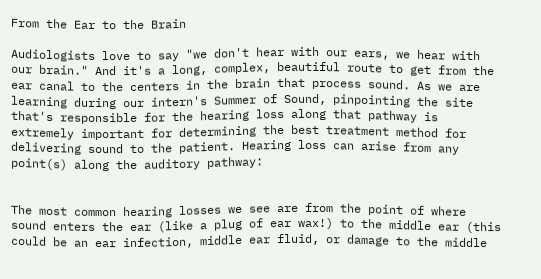From the Ear to the Brain

Audiologists love to say "we don't hear with our ears, we hear with our brain." And it's a long, complex, beautiful route to get from the ear canal to the centers in the brain that process sound. As we are learning during our intern's Summer of Sound, pinpointing the site that's responsible for the hearing loss along that pathway is extremely important for determining the best treatment method for delivering sound to the patient. Hearing loss can arise from any point(s) along the auditory pathway:


The most common hearing losses we see are from the point of where sound enters the ear (like a plug of ear wax!) to the middle ear (this could be an ear infection, middle ear fluid, or damage to the middle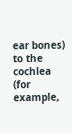ear bones) to the cochlea (for example,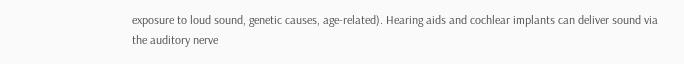exposure to loud sound, genetic causes, age-related). Hearing aids and cochlear implants can deliver sound via the auditory nerve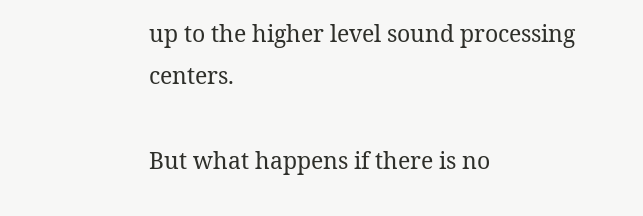up to the higher level sound processing centers.

But what happens if there is no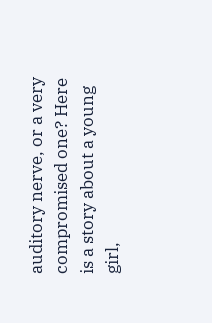auditory nerve, or a very compromised one? Here is a story about a young girl,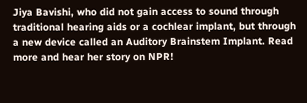Jiya Bavishi, who did not gain access to sound through traditional hearing aids or a cochlear implant, but through a new device called an Auditory Brainstem Implant. Read more and hear her story on NPR!